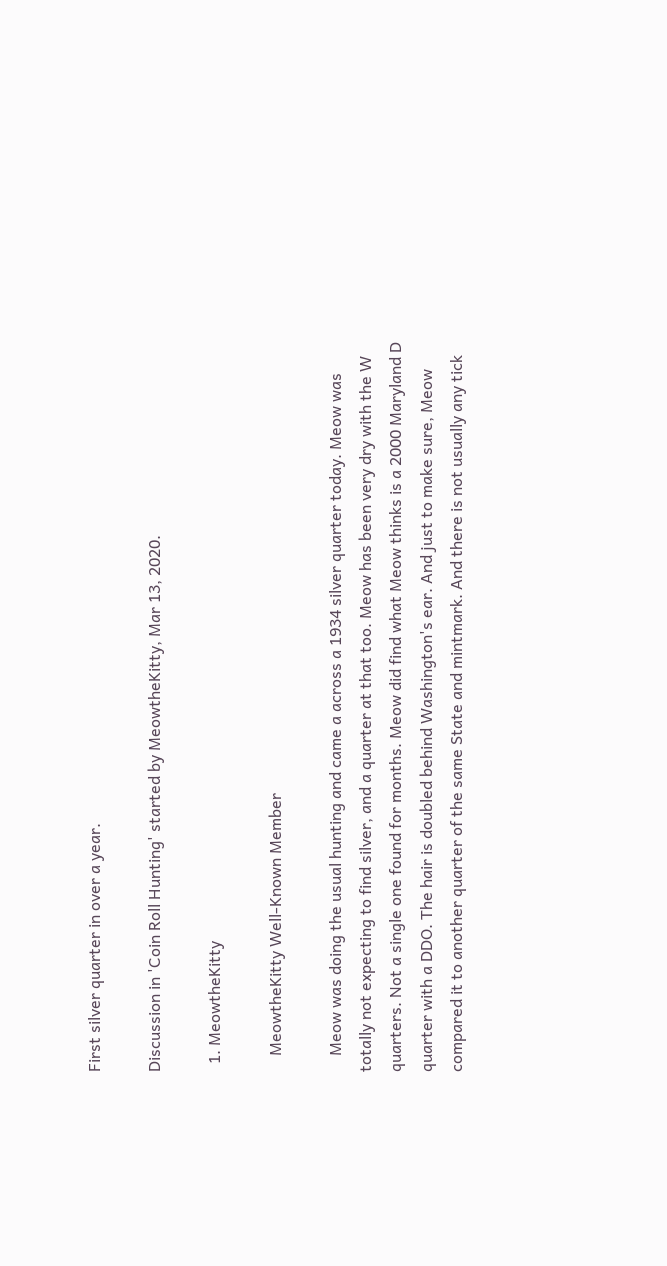First silver quarter in over a year.

Discussion in 'Coin Roll Hunting' started by MeowtheKitty, Mar 13, 2020.

  1. MeowtheKitty

    MeowtheKitty Well-Known Member

    Meow was doing the usual hunting and came a across a 1934 silver quarter today. Meow was totally not expecting to find silver, and a quarter at that too. Meow has been very dry with the W quarters. Not a single one found for months. Meow did find what Meow thinks is a 2000 Maryland D quarter with a DDO. The hair is doubled behind Washington's ear. And just to make sure, Meow compared it to another quarter of the same State and mintmark. And there is not usually any tick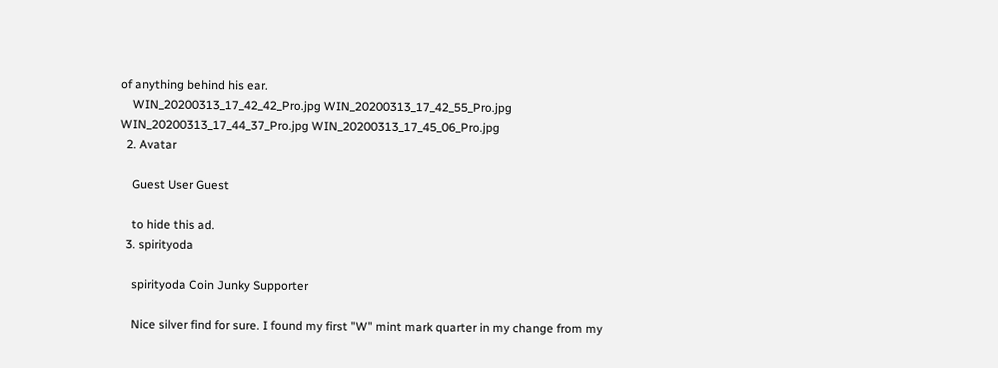of anything behind his ear.
    WIN_20200313_17_42_42_Pro.jpg WIN_20200313_17_42_55_Pro.jpg WIN_20200313_17_44_37_Pro.jpg WIN_20200313_17_45_06_Pro.jpg
  2. Avatar

    Guest User Guest

    to hide this ad.
  3. spirityoda

    spirityoda Coin Junky Supporter

    Nice silver find for sure. I found my first "W" mint mark quarter in my change from my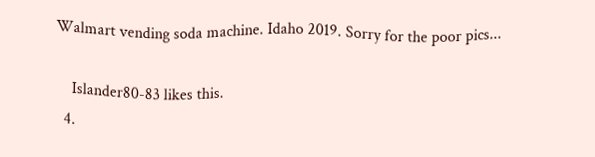Walmart vending soda machine. Idaho 2019. Sorry for the poor pics...

    Islander80-83 likes this.
  4.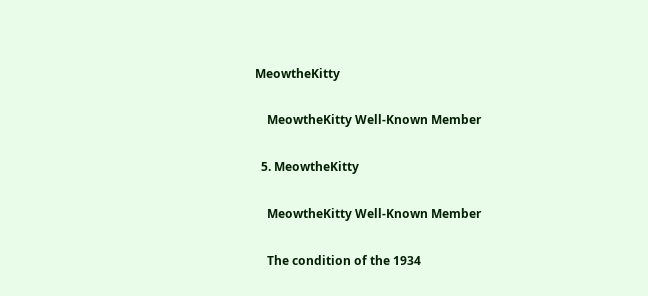MeowtheKitty

    MeowtheKitty Well-Known Member

  5. MeowtheKitty

    MeowtheKitty Well-Known Member

    The condition of the 1934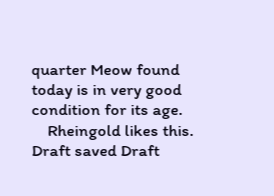quarter Meow found today is in very good condition for its age.
    Rheingold likes this.
Draft saved Draft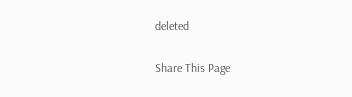deleted

Share This Page